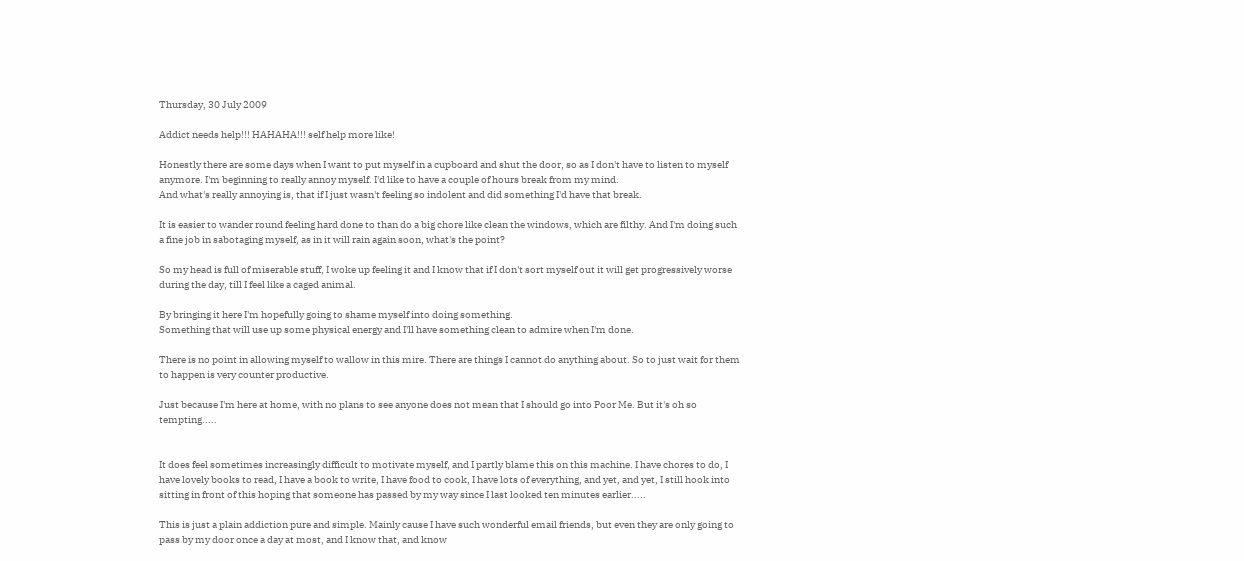Thursday, 30 July 2009

Addict needs help!!! HAHAHA!!! self help more like!

Honestly there are some days when I want to put myself in a cupboard and shut the door, so as I don't have to listen to myself anymore. I'm beginning to really annoy myself. I'd like to have a couple of hours break from my mind.
And what's really annoying is, that if I just wasn't feeling so indolent and did something I'd have that break.

It is easier to wander round feeling hard done to than do a big chore like clean the windows, which are filthy. And I'm doing such a fine job in sabotaging myself, as in it will rain again soon, what's the point?

So my head is full of miserable stuff, I woke up feeling it and I know that if I don't sort myself out it will get progressively worse during the day, till I feel like a caged animal.

By bringing it here I'm hopefully going to shame myself into doing something.
Something that will use up some physical energy and I'll have something clean to admire when I'm done.

There is no point in allowing myself to wallow in this mire. There are things I cannot do anything about. So to just wait for them to happen is very counter productive.

Just because I'm here at home, with no plans to see anyone does not mean that I should go into Poor Me. But it's oh so tempting.....


It does feel sometimes increasingly difficult to motivate myself, and I partly blame this on this machine. I have chores to do, I have lovely books to read, I have a book to write, I have food to cook, I have lots of everything, and yet, and yet, I still hook into sitting in front of this hoping that someone has passed by my way since I last looked ten minutes earlier.....

This is just a plain addiction pure and simple. Mainly cause I have such wonderful email friends, but even they are only going to pass by my door once a day at most, and I know that, and know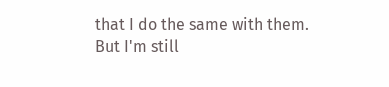that I do the same with them. But I'm still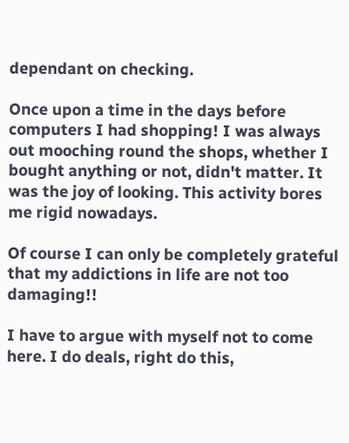dependant on checking.

Once upon a time in the days before computers I had shopping! I was always out mooching round the shops, whether I bought anything or not, didn't matter. It was the joy of looking. This activity bores me rigid nowadays.

Of course I can only be completely grateful that my addictions in life are not too damaging!!

I have to argue with myself not to come here. I do deals, right do this,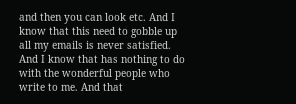and then you can look etc. And I know that this need to gobble up all my emails is never satisfied. And I know that has nothing to do with the wonderful people who write to me. And that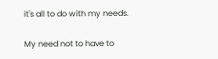it's all to do with my needs.

My need not to have to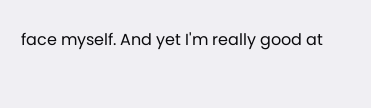face myself. And yet I'm really good at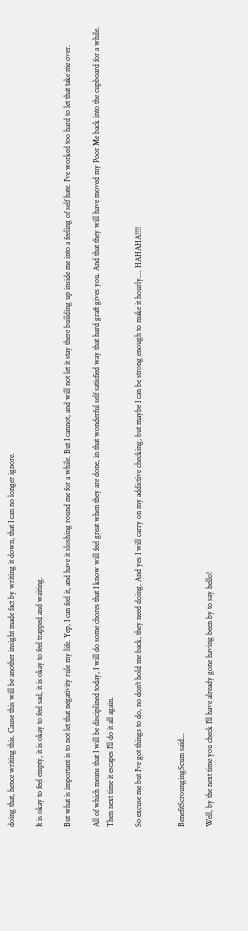doing that, hence writing this. Cause this will be another insight made fact by writing it down, that I can no longer ignore.

It is okay to feel empty, it is okay to feel sad, it is okay to feel trapped and waiting.

But what is important is to not let that negativity rule my life. Yep, I can feel it, and have it sloshing round me for a while. But I cannot, and will not let it stay there building up inside me into a feeling of self hate. I've worked too hard to let that take me over.

All of which means that I will be disciplined today, I will do some chores that I know will feel great when they are done, in that wonderful self satisfied way that hard graft gives you. And that they will have moved my Poor Me back into the cupboard for a while. Then next time it escapes I'll do it all again.

So excuse me but I've got things to do, no don't hold me back, they need doing. And yes I will carry on my addictive checking, but maybe I can be strong enough to make it hourly.... HAHAHA!!!!


BenefitScroungingScum said...

Well, by the next time you check I'll have already gone having been by to say hello!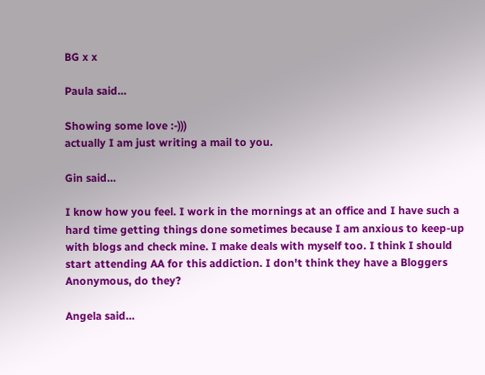BG x x

Paula said...

Showing some love :-)))
actually I am just writing a mail to you.

Gin said...

I know how you feel. I work in the mornings at an office and I have such a hard time getting things done sometimes because I am anxious to keep-up with blogs and check mine. I make deals with myself too. I think I should start attending AA for this addiction. I don't think they have a Bloggers Anonymous, do they?

Angela said...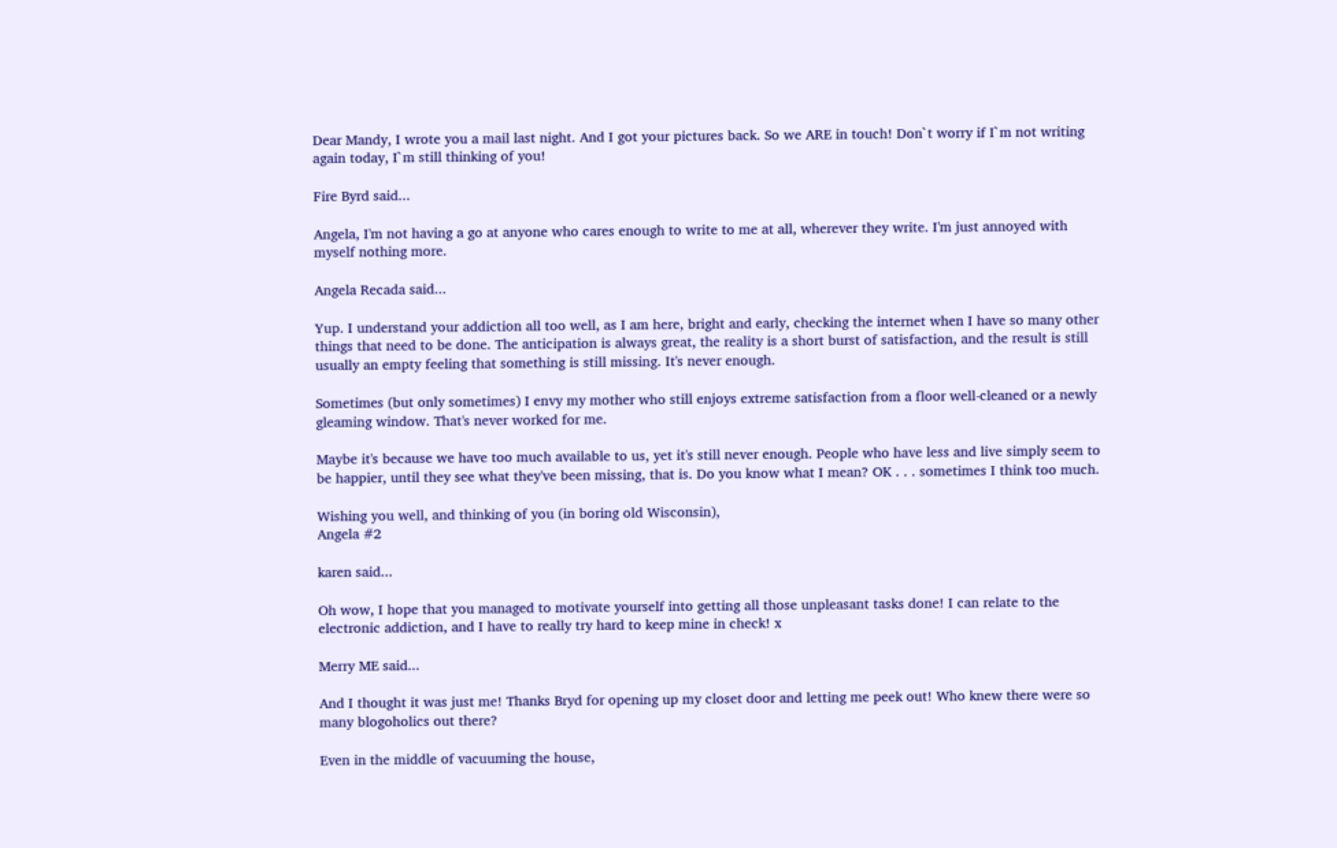Dear Mandy, I wrote you a mail last night. And I got your pictures back. So we ARE in touch! Don`t worry if I`m not writing again today, I`m still thinking of you!

Fire Byrd said...

Angela, I'm not having a go at anyone who cares enough to write to me at all, wherever they write. I'm just annoyed with myself nothing more.

Angela Recada said...

Yup. I understand your addiction all too well, as I am here, bright and early, checking the internet when I have so many other things that need to be done. The anticipation is always great, the reality is a short burst of satisfaction, and the result is still usually an empty feeling that something is still missing. It's never enough.

Sometimes (but only sometimes) I envy my mother who still enjoys extreme satisfaction from a floor well-cleaned or a newly gleaming window. That's never worked for me.

Maybe it's because we have too much available to us, yet it's still never enough. People who have less and live simply seem to be happier, until they see what they've been missing, that is. Do you know what I mean? OK . . . sometimes I think too much.

Wishing you well, and thinking of you (in boring old Wisconsin),
Angela #2

karen said...

Oh wow, I hope that you managed to motivate yourself into getting all those unpleasant tasks done! I can relate to the electronic addiction, and I have to really try hard to keep mine in check! x

Merry ME said...

And I thought it was just me! Thanks Bryd for opening up my closet door and letting me peek out! Who knew there were so many blogoholics out there?

Even in the middle of vacuuming the house,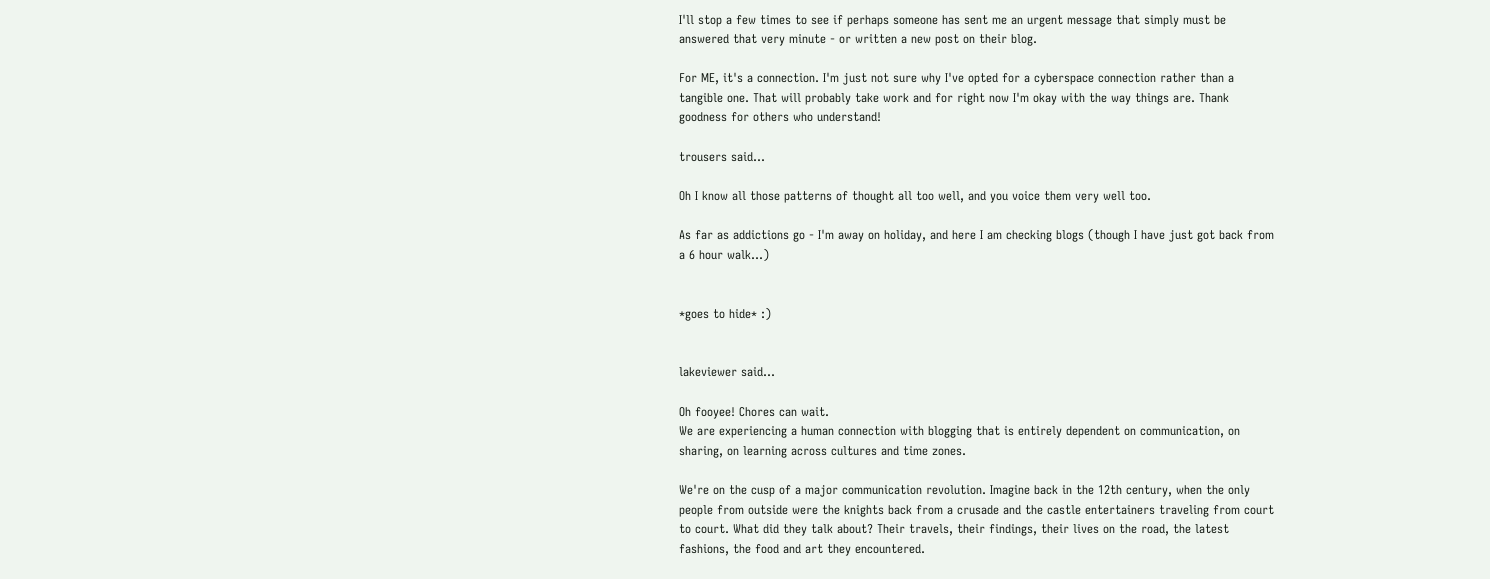I'll stop a few times to see if perhaps someone has sent me an urgent message that simply must be answered that very minute - or written a new post on their blog.

For ME, it's a connection. I'm just not sure why I've opted for a cyberspace connection rather than a tangible one. That will probably take work and for right now I'm okay with the way things are. Thank goodness for others who understand!

trousers said...

Oh I know all those patterns of thought all too well, and you voice them very well too.

As far as addictions go - I'm away on holiday, and here I am checking blogs (though I have just got back from a 6 hour walk...)


*goes to hide* :)


lakeviewer said...

Oh fooyee! Chores can wait.
We are experiencing a human connection with blogging that is entirely dependent on communication, on sharing, on learning across cultures and time zones.

We're on the cusp of a major communication revolution. Imagine back in the 12th century, when the only people from outside were the knights back from a crusade and the castle entertainers traveling from court to court. What did they talk about? Their travels, their findings, their lives on the road, the latest fashions, the food and art they encountered.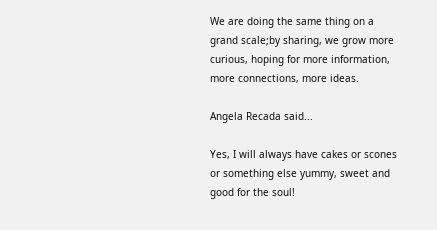We are doing the same thing on a grand scale;by sharing, we grow more curious, hoping for more information, more connections, more ideas.

Angela Recada said...

Yes, I will always have cakes or scones or something else yummy, sweet and good for the soul!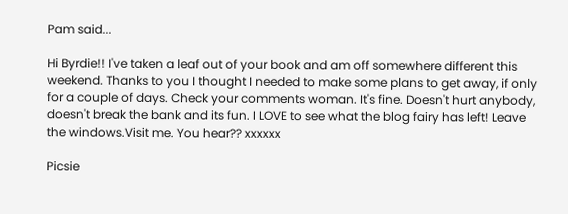Pam said...

Hi Byrdie!! I've taken a leaf out of your book and am off somewhere different this weekend. Thanks to you I thought I needed to make some plans to get away, if only for a couple of days. Check your comments woman. It's fine. Doesn't hurt anybody, doesn't break the bank and its fun. I LOVE to see what the blog fairy has left! Leave the windows.Visit me. You hear?? xxxxxx

Picsie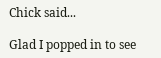Chick said...

Glad I popped in to see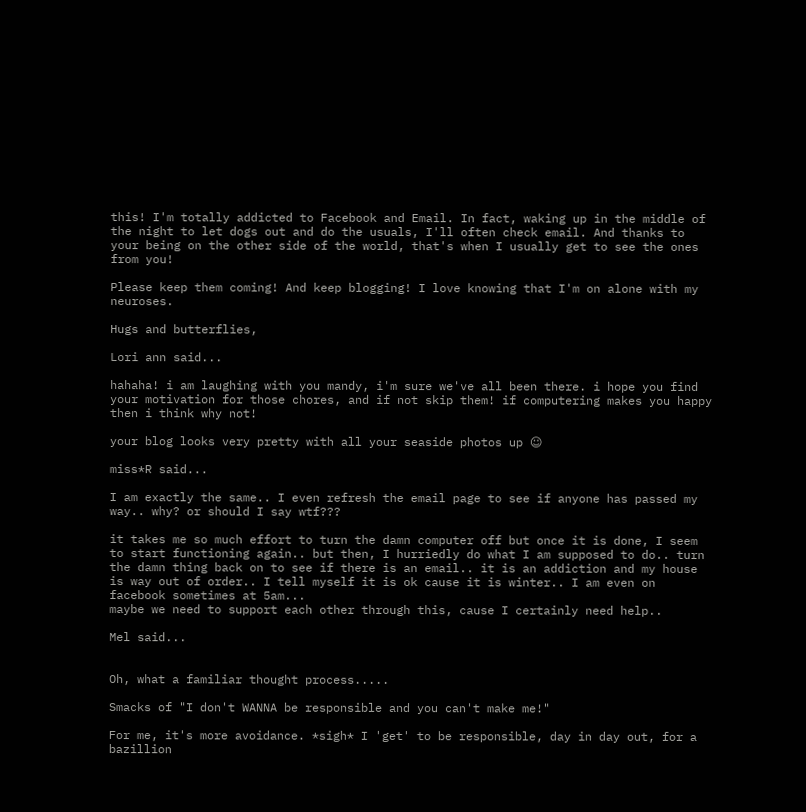this! I'm totally addicted to Facebook and Email. In fact, waking up in the middle of the night to let dogs out and do the usuals, I'll often check email. And thanks to your being on the other side of the world, that's when I usually get to see the ones from you!

Please keep them coming! And keep blogging! I love knowing that I'm on alone with my neuroses.

Hugs and butterflies,

Lori ann said...

hahaha! i am laughing with you mandy, i'm sure we've all been there. i hope you find your motivation for those chores, and if not skip them! if computering makes you happy then i think why not!

your blog looks very pretty with all your seaside photos up ☺

miss*R said...

I am exactly the same.. I even refresh the email page to see if anyone has passed my way.. why? or should I say wtf???

it takes me so much effort to turn the damn computer off but once it is done, I seem to start functioning again.. but then, I hurriedly do what I am supposed to do.. turn the damn thing back on to see if there is an email.. it is an addiction and my house is way out of order.. I tell myself it is ok cause it is winter.. I am even on facebook sometimes at 5am...
maybe we need to support each other through this, cause I certainly need help..

Mel said...


Oh, what a familiar thought process.....

Smacks of "I don't WANNA be responsible and you can't make me!"

For me, it's more avoidance. *sigh* I 'get' to be responsible, day in day out, for a bazillion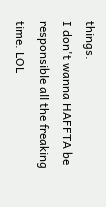things.
I don't wanna HAFFTA be responsible all the freaking time. LOL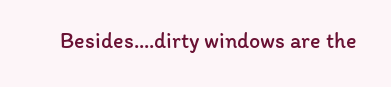Besides....dirty windows are the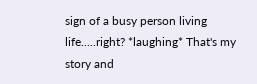sign of a busy person living life.....right? *laughing* That's my story and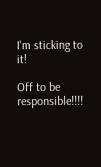I'm sticking to it!

Off to be responsible!!!!